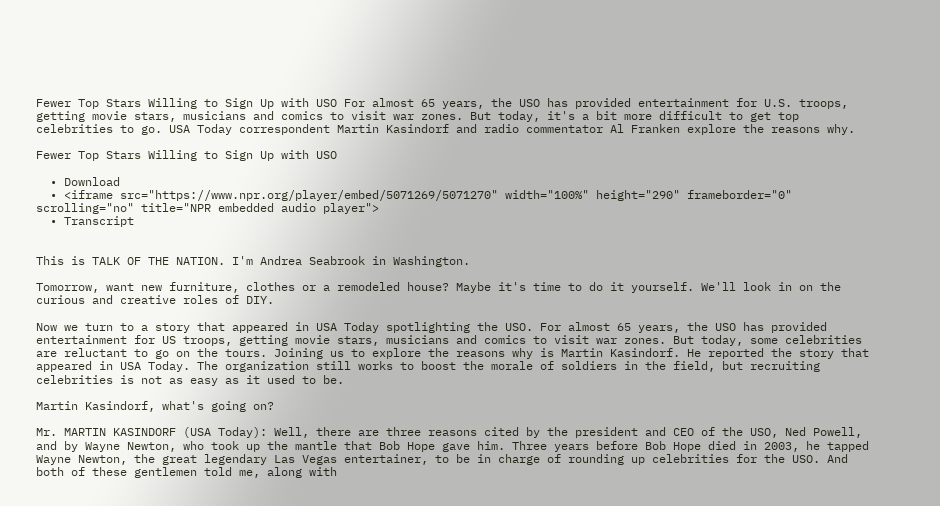Fewer Top Stars Willing to Sign Up with USO For almost 65 years, the USO has provided entertainment for U.S. troops, getting movie stars, musicians and comics to visit war zones. But today, it's a bit more difficult to get top celebrities to go. USA Today correspondent Martin Kasindorf and radio commentator Al Franken explore the reasons why.

Fewer Top Stars Willing to Sign Up with USO

  • Download
  • <iframe src="https://www.npr.org/player/embed/5071269/5071270" width="100%" height="290" frameborder="0" scrolling="no" title="NPR embedded audio player">
  • Transcript


This is TALK OF THE NATION. I'm Andrea Seabrook in Washington.

Tomorrow, want new furniture, clothes or a remodeled house? Maybe it's time to do it yourself. We'll look in on the curious and creative roles of DIY.

Now we turn to a story that appeared in USA Today spotlighting the USO. For almost 65 years, the USO has provided entertainment for US troops, getting movie stars, musicians and comics to visit war zones. But today, some celebrities are reluctant to go on the tours. Joining us to explore the reasons why is Martin Kasindorf. He reported the story that appeared in USA Today. The organization still works to boost the morale of soldiers in the field, but recruiting celebrities is not as easy as it used to be.

Martin Kasindorf, what's going on?

Mr. MARTIN KASINDORF (USA Today): Well, there are three reasons cited by the president and CEO of the USO, Ned Powell, and by Wayne Newton, who took up the mantle that Bob Hope gave him. Three years before Bob Hope died in 2003, he tapped Wayne Newton, the great legendary Las Vegas entertainer, to be in charge of rounding up celebrities for the USO. And both of these gentlemen told me, along with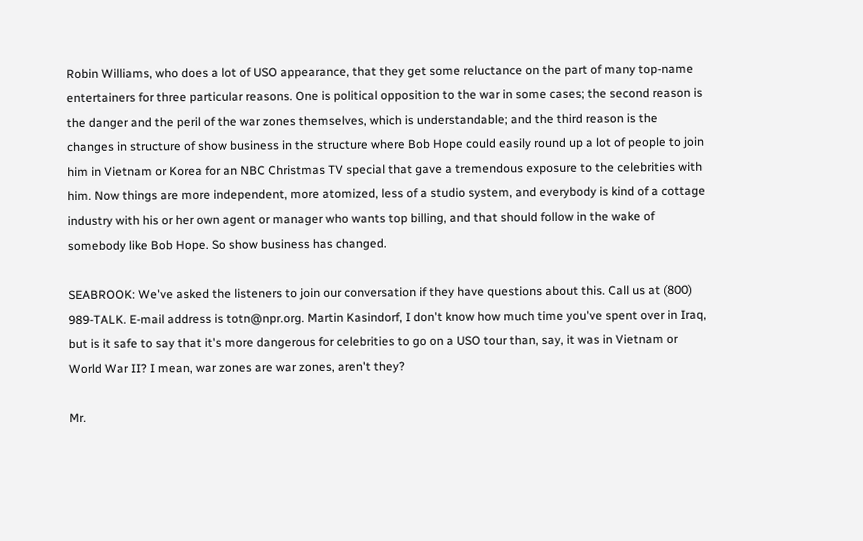Robin Williams, who does a lot of USO appearance, that they get some reluctance on the part of many top-name entertainers for three particular reasons. One is political opposition to the war in some cases; the second reason is the danger and the peril of the war zones themselves, which is understandable; and the third reason is the changes in structure of show business in the structure where Bob Hope could easily round up a lot of people to join him in Vietnam or Korea for an NBC Christmas TV special that gave a tremendous exposure to the celebrities with him. Now things are more independent, more atomized, less of a studio system, and everybody is kind of a cottage industry with his or her own agent or manager who wants top billing, and that should follow in the wake of somebody like Bob Hope. So show business has changed.

SEABROOK: We've asked the listeners to join our conversation if they have questions about this. Call us at (800) 989-TALK. E-mail address is totn@npr.org. Martin Kasindorf, I don't know how much time you've spent over in Iraq, but is it safe to say that it's more dangerous for celebrities to go on a USO tour than, say, it was in Vietnam or World War II? I mean, war zones are war zones, aren't they?

Mr.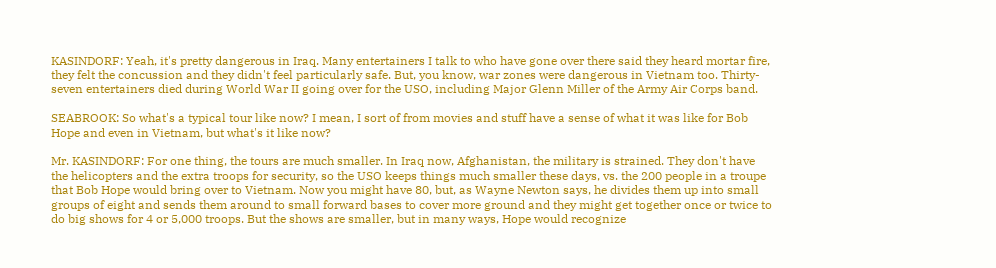KASINDORF: Yeah, it's pretty dangerous in Iraq. Many entertainers I talk to who have gone over there said they heard mortar fire, they felt the concussion and they didn't feel particularly safe. But, you know, war zones were dangerous in Vietnam too. Thirty-seven entertainers died during World War II going over for the USO, including Major Glenn Miller of the Army Air Corps band.

SEABROOK: So what's a typical tour like now? I mean, I sort of from movies and stuff have a sense of what it was like for Bob Hope and even in Vietnam, but what's it like now?

Mr. KASINDORF: For one thing, the tours are much smaller. In Iraq now, Afghanistan, the military is strained. They don't have the helicopters and the extra troops for security, so the USO keeps things much smaller these days, vs. the 200 people in a troupe that Bob Hope would bring over to Vietnam. Now you might have 80, but, as Wayne Newton says, he divides them up into small groups of eight and sends them around to small forward bases to cover more ground and they might get together once or twice to do big shows for 4 or 5,000 troops. But the shows are smaller, but in many ways, Hope would recognize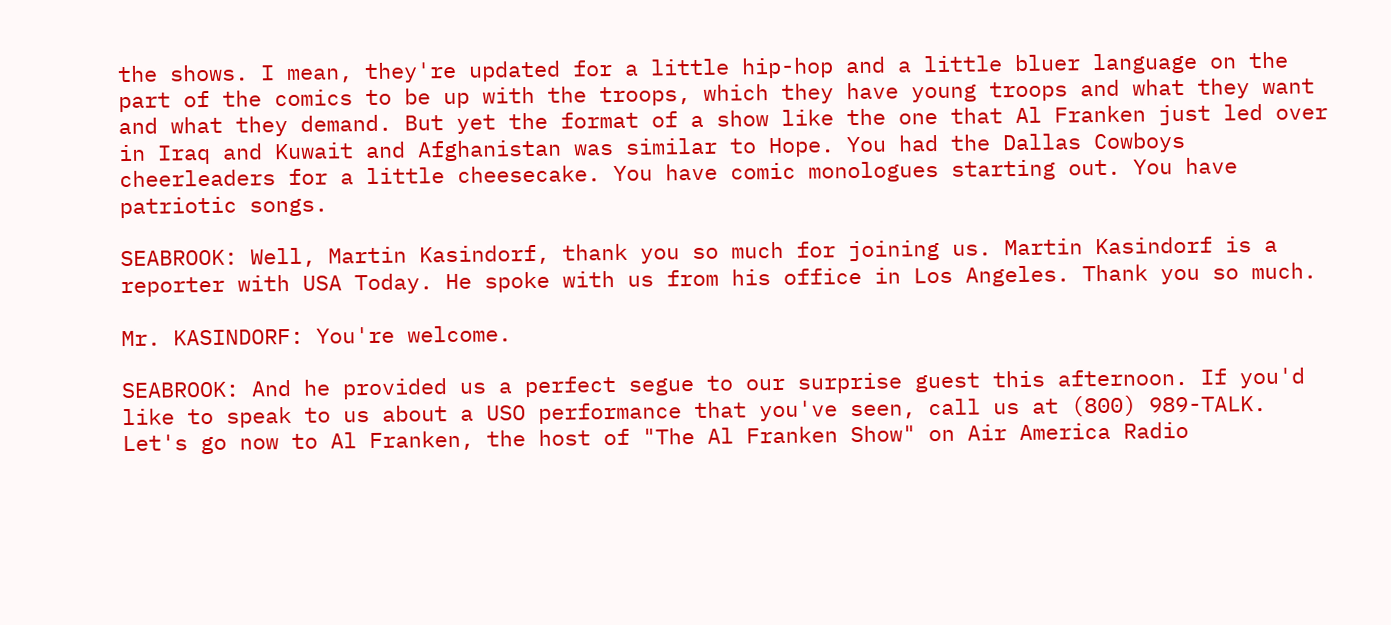the shows. I mean, they're updated for a little hip-hop and a little bluer language on the part of the comics to be up with the troops, which they have young troops and what they want and what they demand. But yet the format of a show like the one that Al Franken just led over in Iraq and Kuwait and Afghanistan was similar to Hope. You had the Dallas Cowboys cheerleaders for a little cheesecake. You have comic monologues starting out. You have patriotic songs.

SEABROOK: Well, Martin Kasindorf, thank you so much for joining us. Martin Kasindorf is a reporter with USA Today. He spoke with us from his office in Los Angeles. Thank you so much.

Mr. KASINDORF: You're welcome.

SEABROOK: And he provided us a perfect segue to our surprise guest this afternoon. If you'd like to speak to us about a USO performance that you've seen, call us at (800) 989-TALK. Let's go now to Al Franken, the host of "The Al Franken Show" on Air America Radio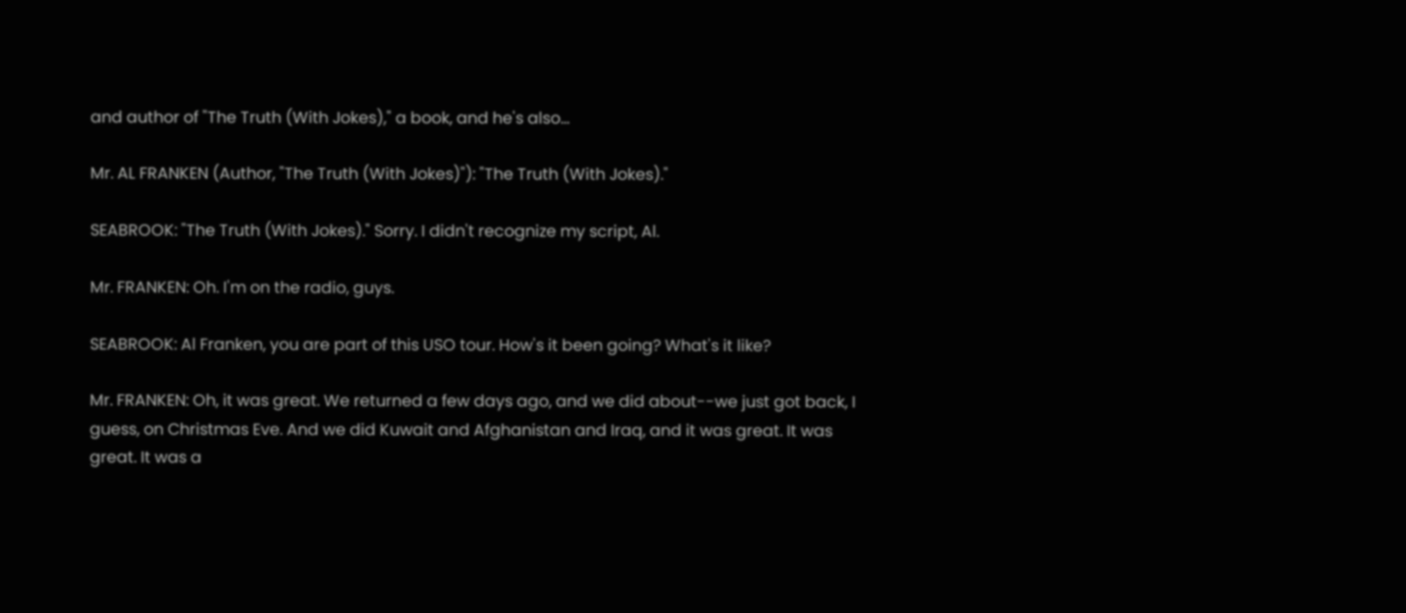and author of "The Truth (With Jokes)," a book, and he's also...

Mr. AL FRANKEN (Author, "The Truth (With Jokes)"): "The Truth (With Jokes)."

SEABROOK: "The Truth (With Jokes)." Sorry. I didn't recognize my script, Al.

Mr. FRANKEN: Oh. I'm on the radio, guys.

SEABROOK: Al Franken, you are part of this USO tour. How's it been going? What's it like?

Mr. FRANKEN: Oh, it was great. We returned a few days ago, and we did about--we just got back, I guess, on Christmas Eve. And we did Kuwait and Afghanistan and Iraq, and it was great. It was great. It was a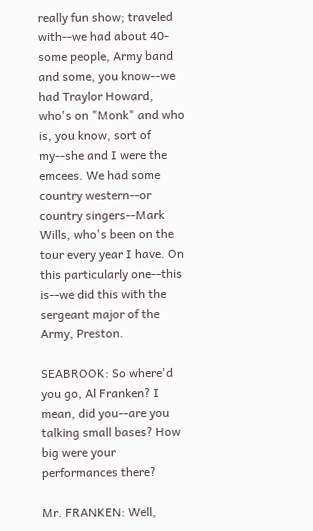really fun show; traveled with--we had about 40-some people, Army band and some, you know--we had Traylor Howard, who's on "Monk" and who is, you know, sort of my--she and I were the emcees. We had some country western--or country singers--Mark Wills, who's been on the tour every year I have. On this particularly one--this is--we did this with the sergeant major of the Army, Preston.

SEABROOK: So where'd you go, Al Franken? I mean, did you--are you talking small bases? How big were your performances there?

Mr. FRANKEN: Well,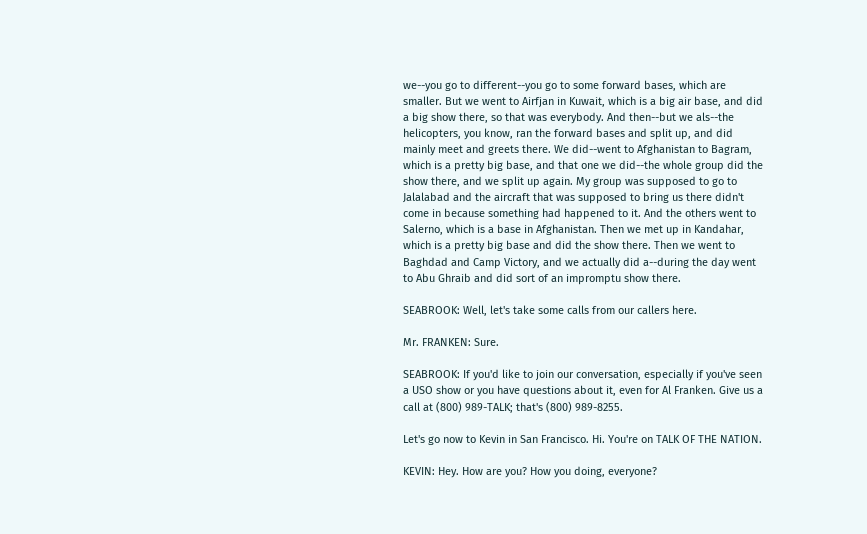we--you go to different--you go to some forward bases, which are smaller. But we went to Airfjan in Kuwait, which is a big air base, and did a big show there, so that was everybody. And then--but we als--the helicopters, you know, ran the forward bases and split up, and did mainly meet and greets there. We did--went to Afghanistan to Bagram, which is a pretty big base, and that one we did--the whole group did the show there, and we split up again. My group was supposed to go to Jalalabad and the aircraft that was supposed to bring us there didn't come in because something had happened to it. And the others went to Salerno, which is a base in Afghanistan. Then we met up in Kandahar, which is a pretty big base and did the show there. Then we went to Baghdad and Camp Victory, and we actually did a--during the day went to Abu Ghraib and did sort of an impromptu show there.

SEABROOK: Well, let's take some calls from our callers here.

Mr. FRANKEN: Sure.

SEABROOK: If you'd like to join our conversation, especially if you've seen a USO show or you have questions about it, even for Al Franken. Give us a call at (800) 989-TALK; that's (800) 989-8255.

Let's go now to Kevin in San Francisco. Hi. You're on TALK OF THE NATION.

KEVIN: Hey. How are you? How you doing, everyone?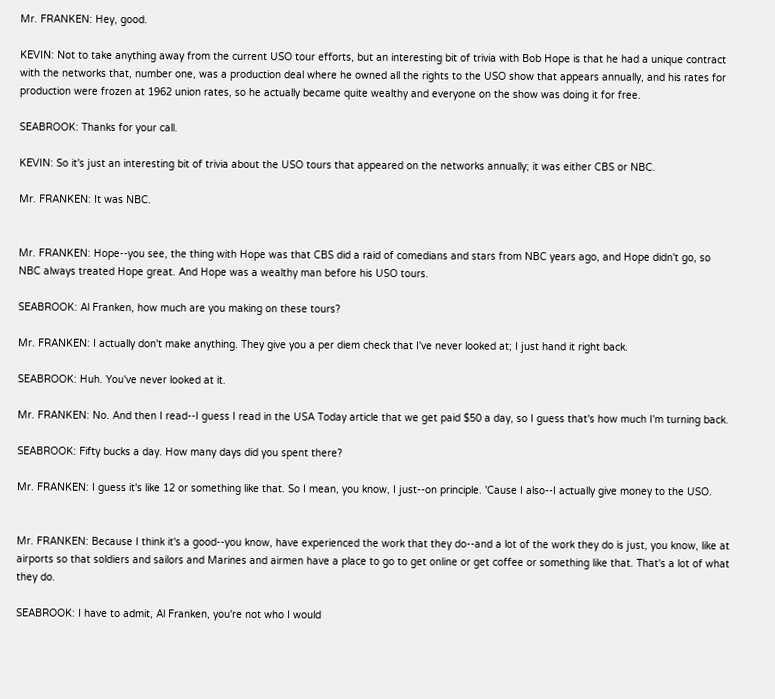Mr. FRANKEN: Hey, good.

KEVIN: Not to take anything away from the current USO tour efforts, but an interesting bit of trivia with Bob Hope is that he had a unique contract with the networks that, number one, was a production deal where he owned all the rights to the USO show that appears annually, and his rates for production were frozen at 1962 union rates, so he actually became quite wealthy and everyone on the show was doing it for free.

SEABROOK: Thanks for your call.

KEVIN: So it's just an interesting bit of trivia about the USO tours that appeared on the networks annually; it was either CBS or NBC.

Mr. FRANKEN: It was NBC.


Mr. FRANKEN: Hope--you see, the thing with Hope was that CBS did a raid of comedians and stars from NBC years ago, and Hope didn't go, so NBC always treated Hope great. And Hope was a wealthy man before his USO tours.

SEABROOK: Al Franken, how much are you making on these tours?

Mr. FRANKEN: I actually don't make anything. They give you a per diem check that I've never looked at; I just hand it right back.

SEABROOK: Huh. You've never looked at it.

Mr. FRANKEN: No. And then I read--I guess I read in the USA Today article that we get paid $50 a day, so I guess that's how much I'm turning back.

SEABROOK: Fifty bucks a day. How many days did you spent there?

Mr. FRANKEN: I guess it's like 12 or something like that. So I mean, you know, I just--on principle. 'Cause I also--I actually give money to the USO.


Mr. FRANKEN: Because I think it's a good--you know, have experienced the work that they do--and a lot of the work they do is just, you know, like at airports so that soldiers and sailors and Marines and airmen have a place to go to get online or get coffee or something like that. That's a lot of what they do.

SEABROOK: I have to admit, Al Franken, you're not who I would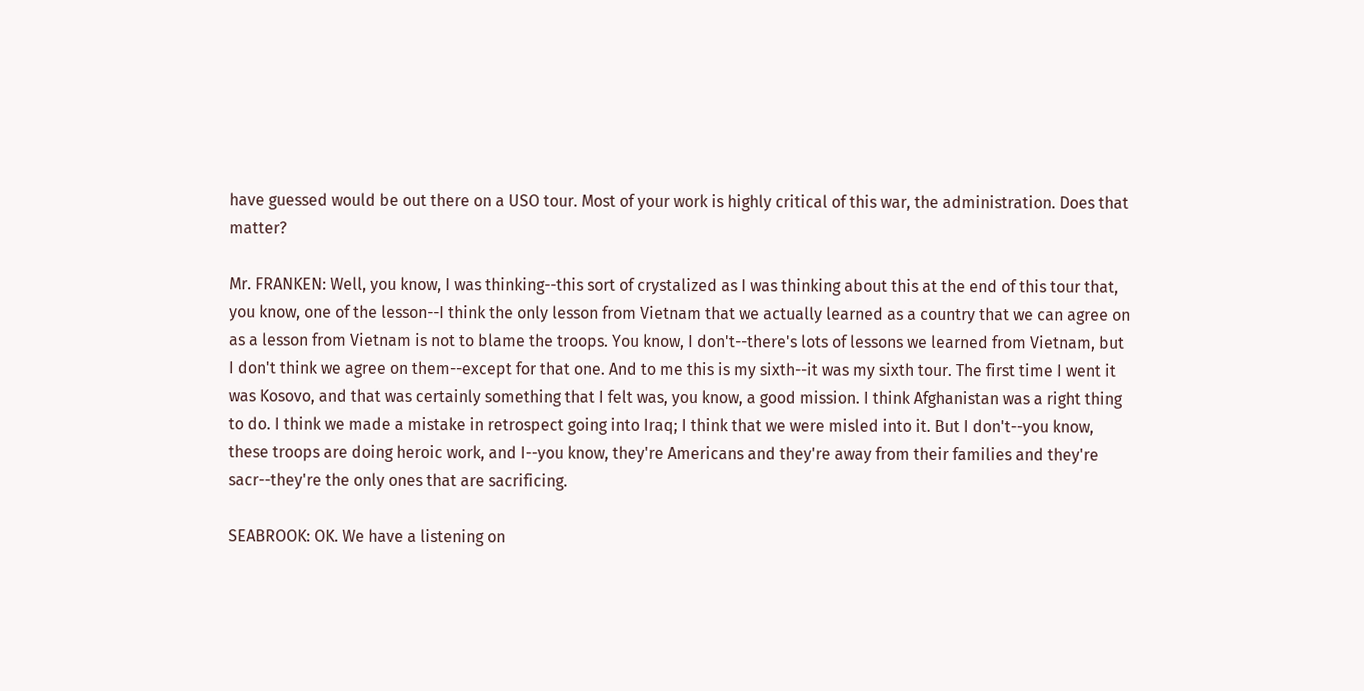have guessed would be out there on a USO tour. Most of your work is highly critical of this war, the administration. Does that matter?

Mr. FRANKEN: Well, you know, I was thinking--this sort of crystalized as I was thinking about this at the end of this tour that, you know, one of the lesson--I think the only lesson from Vietnam that we actually learned as a country that we can agree on as a lesson from Vietnam is not to blame the troops. You know, I don't--there's lots of lessons we learned from Vietnam, but I don't think we agree on them--except for that one. And to me this is my sixth--it was my sixth tour. The first time I went it was Kosovo, and that was certainly something that I felt was, you know, a good mission. I think Afghanistan was a right thing to do. I think we made a mistake in retrospect going into Iraq; I think that we were misled into it. But I don't--you know, these troops are doing heroic work, and I--you know, they're Americans and they're away from their families and they're sacr--they're the only ones that are sacrificing.

SEABROOK: OK. We have a listening on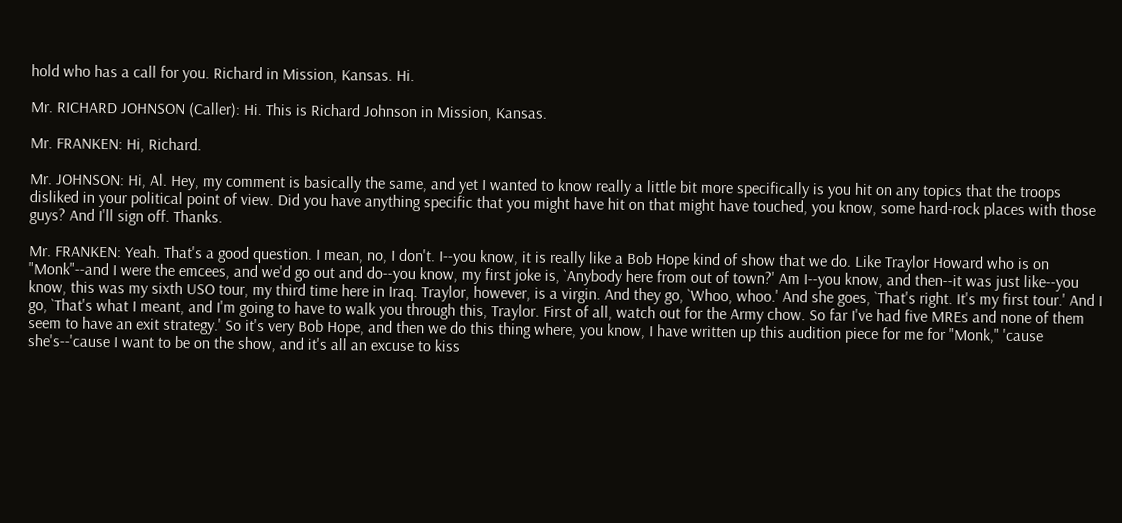hold who has a call for you. Richard in Mission, Kansas. Hi.

Mr. RICHARD JOHNSON (Caller): Hi. This is Richard Johnson in Mission, Kansas.

Mr. FRANKEN: Hi, Richard.

Mr. JOHNSON: Hi, Al. Hey, my comment is basically the same, and yet I wanted to know really a little bit more specifically is you hit on any topics that the troops disliked in your political point of view. Did you have anything specific that you might have hit on that might have touched, you know, some hard-rock places with those guys? And I'll sign off. Thanks.

Mr. FRANKEN: Yeah. That's a good question. I mean, no, I don't. I--you know, it is really like a Bob Hope kind of show that we do. Like Traylor Howard who is on "Monk"--and I were the emcees, and we'd go out and do--you know, my first joke is, `Anybody here from out of town?' Am I--you know, and then--it was just like--you know, this was my sixth USO tour, my third time here in Iraq. Traylor, however, is a virgin. And they go, `Whoo, whoo.' And she goes, `That's right. It's my first tour.' And I go, `That's what I meant, and I'm going to have to walk you through this, Traylor. First of all, watch out for the Army chow. So far I've had five MREs and none of them seem to have an exit strategy.' So it's very Bob Hope, and then we do this thing where, you know, I have written up this audition piece for me for "Monk," 'cause she's--'cause I want to be on the show, and it's all an excuse to kiss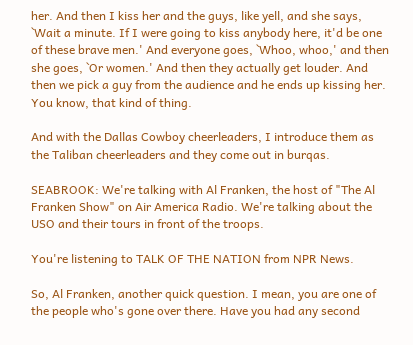her. And then I kiss her and the guys, like yell, and she says, `Wait a minute. If I were going to kiss anybody here, it'd be one of these brave men.' And everyone goes, `Whoo, whoo,' and then she goes, `Or women.' And then they actually get louder. And then we pick a guy from the audience and he ends up kissing her. You know, that kind of thing.

And with the Dallas Cowboy cheerleaders, I introduce them as the Taliban cheerleaders and they come out in burqas.

SEABROOK: We're talking with Al Franken, the host of "The Al Franken Show" on Air America Radio. We're talking about the USO and their tours in front of the troops.

You're listening to TALK OF THE NATION from NPR News.

So, Al Franken, another quick question. I mean, you are one of the people who's gone over there. Have you had any second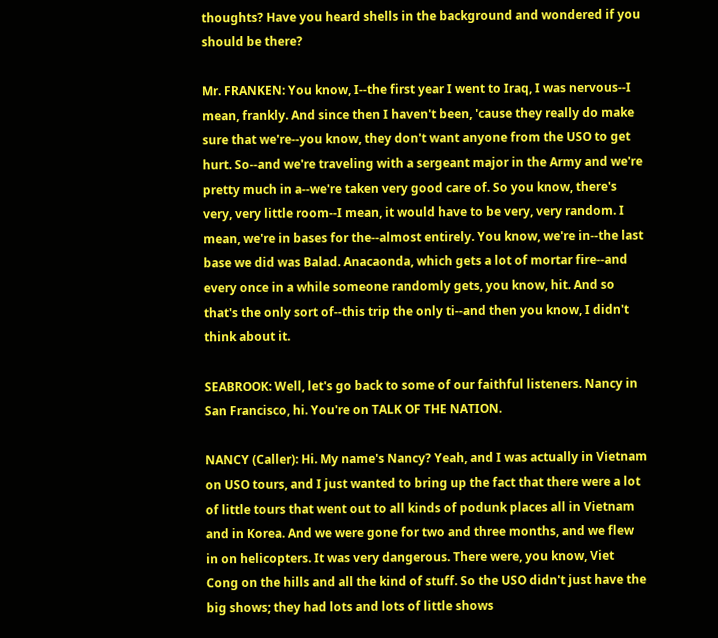thoughts? Have you heard shells in the background and wondered if you should be there?

Mr. FRANKEN: You know, I--the first year I went to Iraq, I was nervous--I mean, frankly. And since then I haven't been, 'cause they really do make sure that we're--you know, they don't want anyone from the USO to get hurt. So--and we're traveling with a sergeant major in the Army and we're pretty much in a--we're taken very good care of. So you know, there's very, very little room--I mean, it would have to be very, very random. I mean, we're in bases for the--almost entirely. You know, we're in--the last base we did was Balad. Anacaonda, which gets a lot of mortar fire--and every once in a while someone randomly gets, you know, hit. And so that's the only sort of--this trip the only ti--and then you know, I didn't think about it.

SEABROOK: Well, let's go back to some of our faithful listeners. Nancy in San Francisco, hi. You're on TALK OF THE NATION.

NANCY (Caller): Hi. My name's Nancy? Yeah, and I was actually in Vietnam on USO tours, and I just wanted to bring up the fact that there were a lot of little tours that went out to all kinds of podunk places all in Vietnam and in Korea. And we were gone for two and three months, and we flew in on helicopters. It was very dangerous. There were, you know, Viet Cong on the hills and all the kind of stuff. So the USO didn't just have the big shows; they had lots and lots of little shows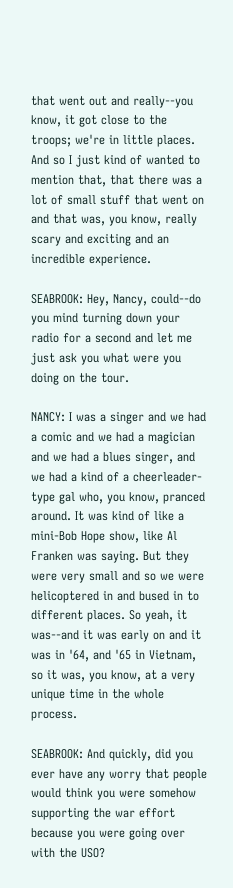that went out and really--you know, it got close to the troops; we're in little places. And so I just kind of wanted to mention that, that there was a lot of small stuff that went on and that was, you know, really scary and exciting and an incredible experience.

SEABROOK: Hey, Nancy, could--do you mind turning down your radio for a second and let me just ask you what were you doing on the tour.

NANCY: I was a singer and we had a comic and we had a magician and we had a blues singer, and we had a kind of a cheerleader-type gal who, you know, pranced around. It was kind of like a mini-Bob Hope show, like Al Franken was saying. But they were very small and so we were helicoptered in and bused in to different places. So yeah, it was--and it was early on and it was in '64, and '65 in Vietnam, so it was, you know, at a very unique time in the whole process.

SEABROOK: And quickly, did you ever have any worry that people would think you were somehow supporting the war effort because you were going over with the USO?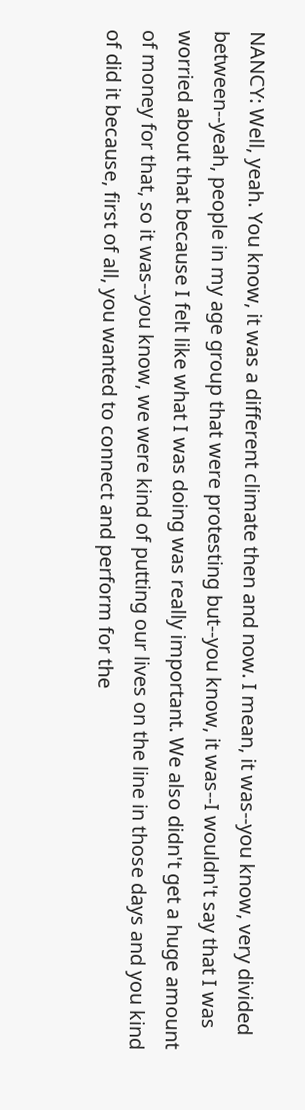NANCY: Well, yeah. You know, it was a different climate then and now. I mean, it was--you know, very divided between--yeah, people in my age group that were protesting but--you know, it was--I wouldn't say that I was worried about that because I felt like what I was doing was really important. We also didn't get a huge amount of money for that, so it was--you know, we were kind of putting our lives on the line in those days and you kind of did it because, first of all, you wanted to connect and perform for the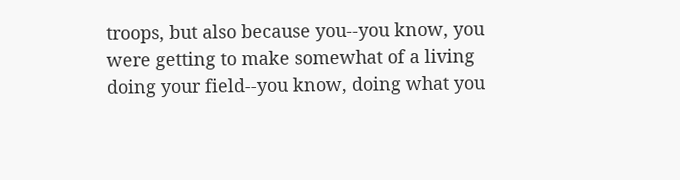troops, but also because you--you know, you were getting to make somewhat of a living doing your field--you know, doing what you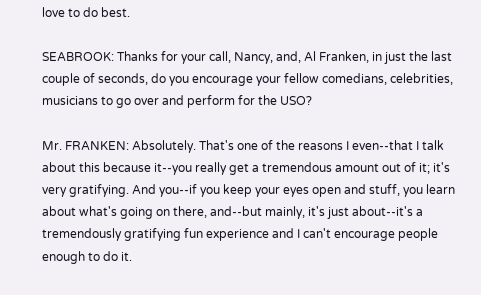love to do best.

SEABROOK: Thanks for your call, Nancy, and, Al Franken, in just the last couple of seconds, do you encourage your fellow comedians, celebrities, musicians to go over and perform for the USO?

Mr. FRANKEN: Absolutely. That's one of the reasons I even--that I talk about this because it--you really get a tremendous amount out of it; it's very gratifying. And you--if you keep your eyes open and stuff, you learn about what's going on there, and--but mainly, it's just about--it's a tremendously gratifying fun experience and I can't encourage people enough to do it.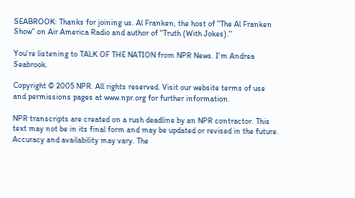SEABROOK: Thanks for joining us. Al Franken, the host of "The Al Franken Show" on Air America Radio and author of "Truth (With Jokes)."

You're listening to TALK OF THE NATION from NPR News. I'm Andrea Seabrook.

Copyright © 2005 NPR. All rights reserved. Visit our website terms of use and permissions pages at www.npr.org for further information.

NPR transcripts are created on a rush deadline by an NPR contractor. This text may not be in its final form and may be updated or revised in the future. Accuracy and availability may vary. The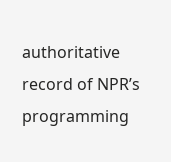authoritative record of NPR’s programming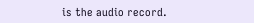is the audio record.